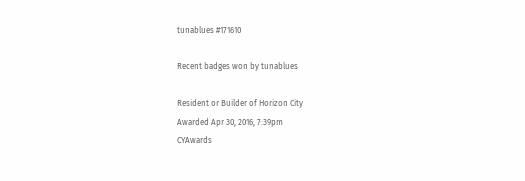tunablues #171610

Recent badges won by tunablues

Resident or Builder of Horizon City
Awarded Apr 30, 2016, 7:39pm
CYAwards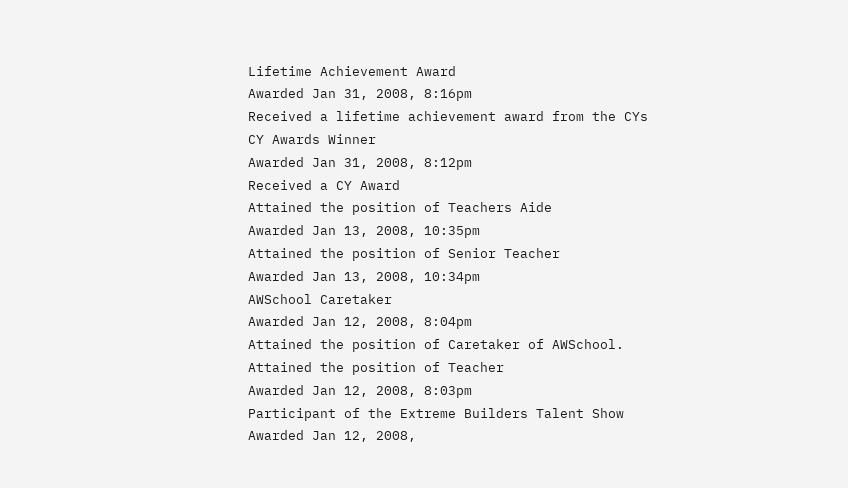Lifetime Achievement Award
Awarded Jan 31, 2008, 8:16pm
Received a lifetime achievement award from the CYs
CY Awards Winner
Awarded Jan 31, 2008, 8:12pm
Received a CY Award
Attained the position of Teachers Aide
Awarded Jan 13, 2008, 10:35pm
Attained the position of Senior Teacher
Awarded Jan 13, 2008, 10:34pm
AWSchool Caretaker
Awarded Jan 12, 2008, 8:04pm
Attained the position of Caretaker of AWSchool.
Attained the position of Teacher
Awarded Jan 12, 2008, 8:03pm
Participant of the Extreme Builders Talent Show
Awarded Jan 12, 2008,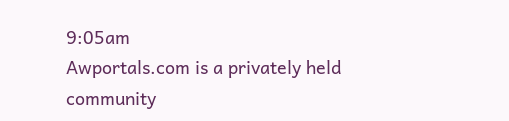9:05am
Awportals.com is a privately held community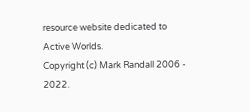resource website dedicated to Active Worlds.
Copyright (c) Mark Randall 2006 - 2022.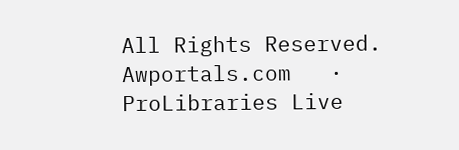All Rights Reserved.
Awportals.com   ·   ProLibraries Live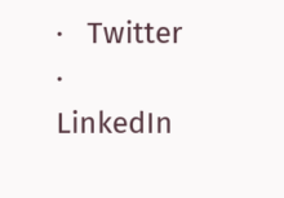·   Twitter   ·   LinkedIn